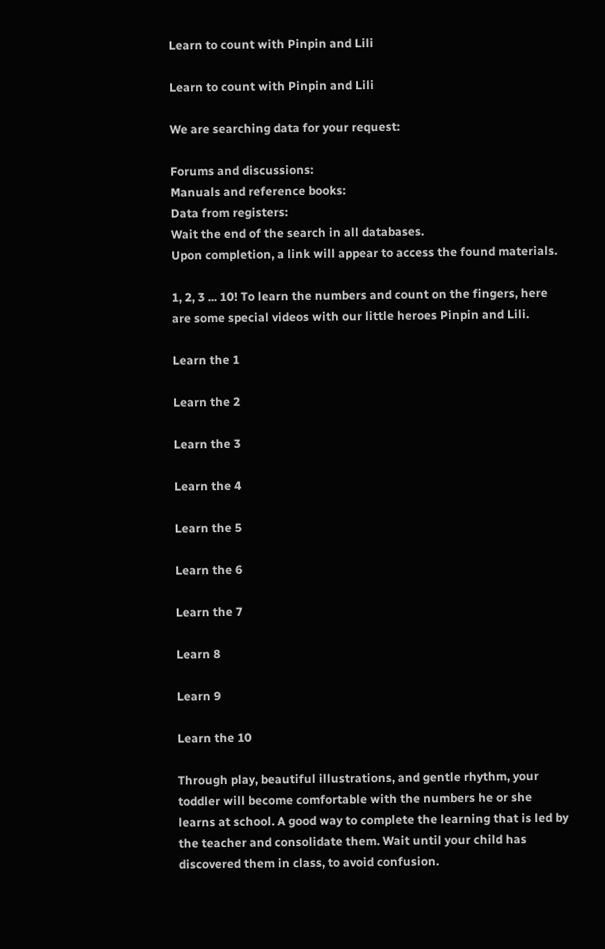Learn to count with Pinpin and Lili

Learn to count with Pinpin and Lili

We are searching data for your request:

Forums and discussions:
Manuals and reference books:
Data from registers:
Wait the end of the search in all databases.
Upon completion, a link will appear to access the found materials.

1, 2, 3 ... 10! To learn the numbers and count on the fingers, here are some special videos with our little heroes Pinpin and Lili.

Learn the 1

Learn the 2

Learn the 3

Learn the 4

Learn the 5

Learn the 6

Learn the 7

Learn 8

Learn 9

Learn the 10

Through play, beautiful illustrations, and gentle rhythm, your toddler will become comfortable with the numbers he or she learns at school. A good way to complete the learning that is led by the teacher and consolidate them. Wait until your child has discovered them in class, to avoid confusion.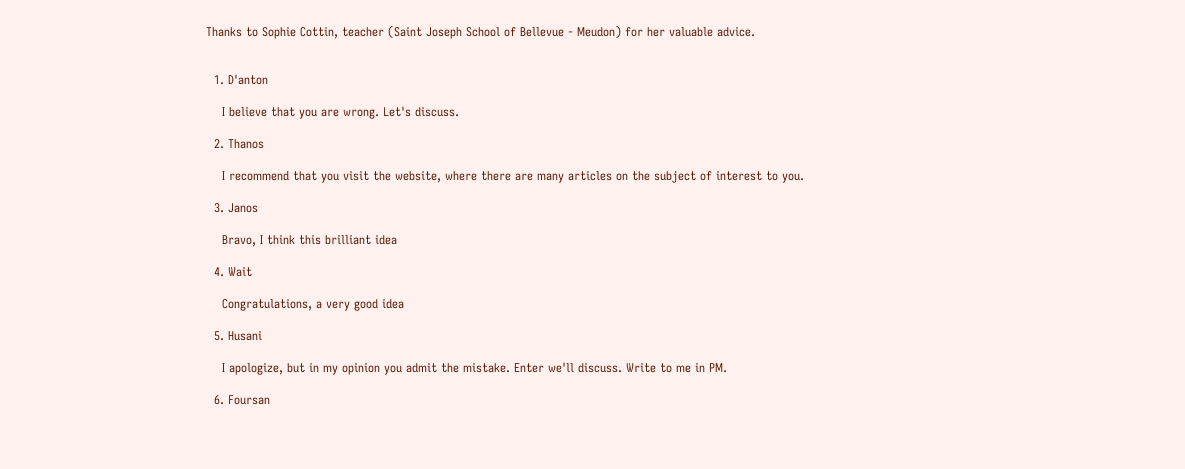Thanks to Sophie Cottin, teacher (Saint Joseph School of Bellevue - Meudon) for her valuable advice.


  1. D'anton

    I believe that you are wrong. Let's discuss.

  2. Thanos

    I recommend that you visit the website, where there are many articles on the subject of interest to you.

  3. Janos

    Bravo, I think this brilliant idea

  4. Wait

    Congratulations, a very good idea

  5. Husani

    I apologize, but in my opinion you admit the mistake. Enter we'll discuss. Write to me in PM.

  6. Foursan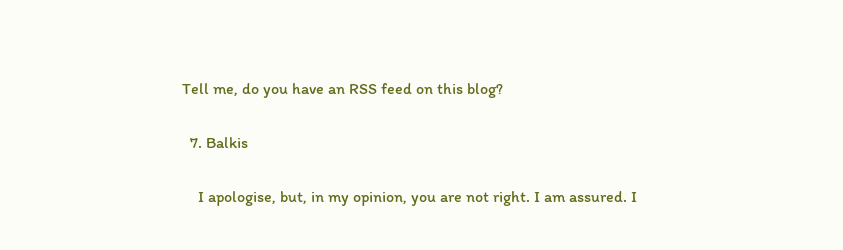Tell me, do you have an RSS feed on this blog?

  7. Balkis

    I apologise, but, in my opinion, you are not right. I am assured. I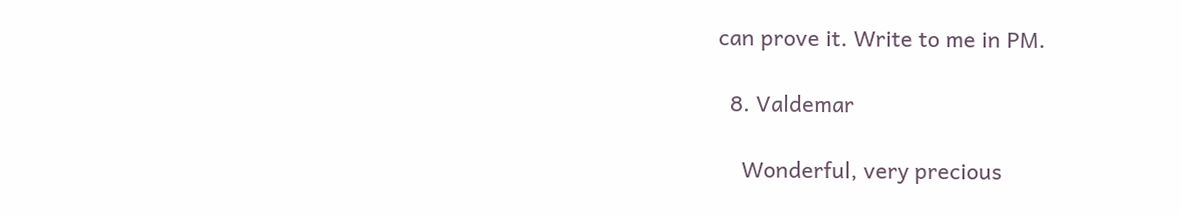can prove it. Write to me in PM.

  8. Valdemar

    Wonderful, very precious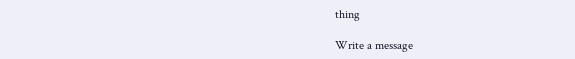thing

Write a message